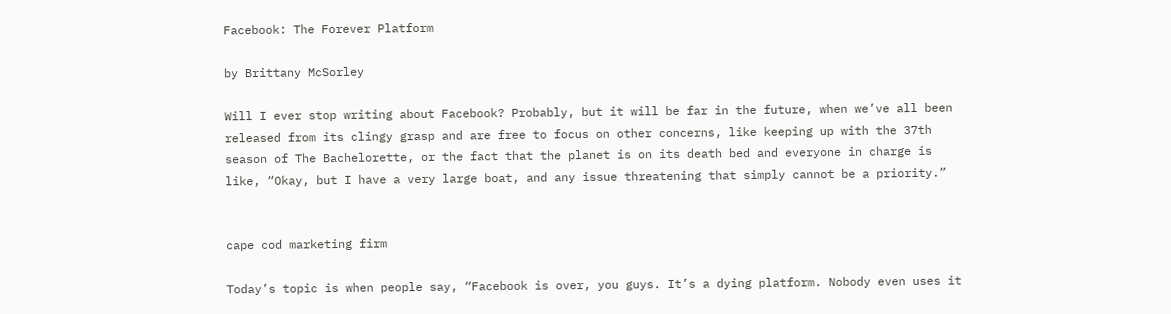Facebook: The Forever Platform

by Brittany McSorley

Will I ever stop writing about Facebook? Probably, but it will be far in the future, when we’ve all been released from its clingy grasp and are free to focus on other concerns, like keeping up with the 37th season of The Bachelorette, or the fact that the planet is on its death bed and everyone in charge is like, “Okay, but I have a very large boat, and any issue threatening that simply cannot be a priority.”


cape cod marketing firm

Today’s topic is when people say, “Facebook is over, you guys. It’s a dying platform. Nobody even uses it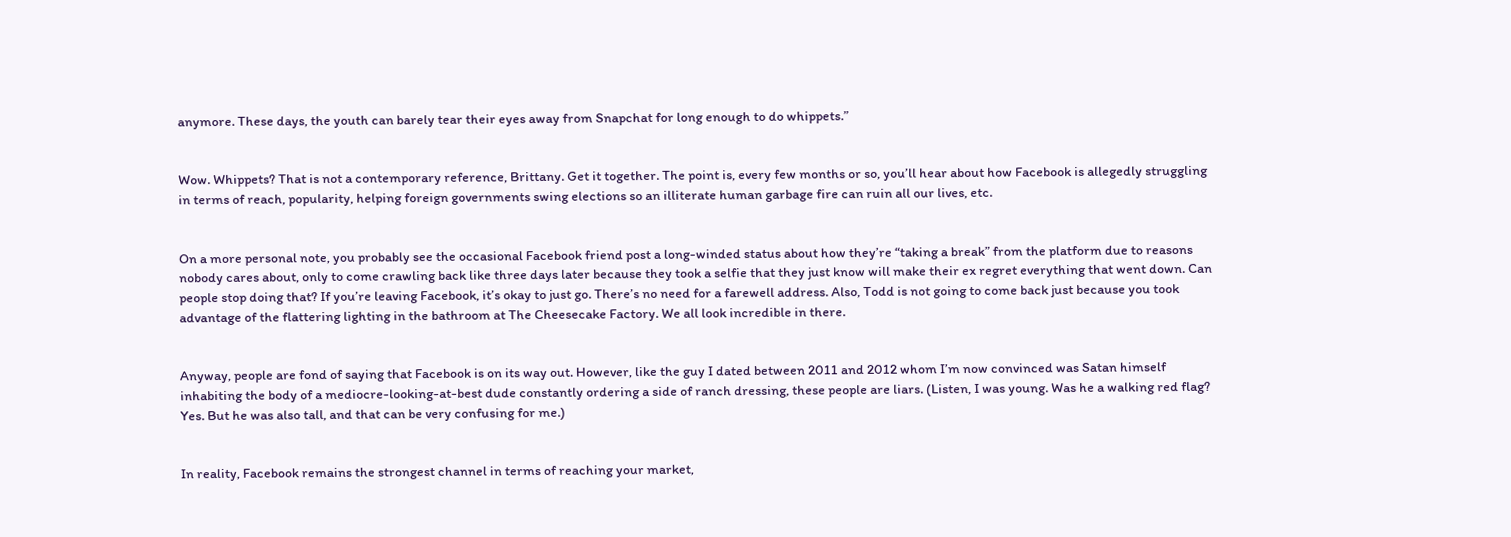anymore. These days, the youth can barely tear their eyes away from Snapchat for long enough to do whippets.”


Wow. Whippets? That is not a contemporary reference, Brittany. Get it together. The point is, every few months or so, you’ll hear about how Facebook is allegedly struggling in terms of reach, popularity, helping foreign governments swing elections so an illiterate human garbage fire can ruin all our lives, etc.


On a more personal note, you probably see the occasional Facebook friend post a long-winded status about how they’re “taking a break” from the platform due to reasons nobody cares about, only to come crawling back like three days later because they took a selfie that they just know will make their ex regret everything that went down. Can people stop doing that? If you’re leaving Facebook, it’s okay to just go. There’s no need for a farewell address. Also, Todd is not going to come back just because you took advantage of the flattering lighting in the bathroom at The Cheesecake Factory. We all look incredible in there.


Anyway, people are fond of saying that Facebook is on its way out. However, like the guy I dated between 2011 and 2012 whom I’m now convinced was Satan himself inhabiting the body of a mediocre-looking-at-best dude constantly ordering a side of ranch dressing, these people are liars. (Listen, I was young. Was he a walking red flag? Yes. But he was also tall, and that can be very confusing for me.)


In reality, Facebook remains the strongest channel in terms of reaching your market,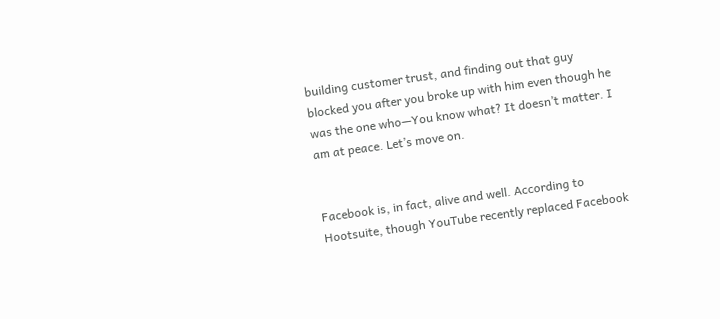building customer trust, and finding out that guy blocked you after you broke up with him even though he was the one who—You know what? It doesn’t matter. I am at peace. Let’s move on.


Facebook is, in fact, alive and well. According to Hootsuite, though YouTube recently replaced Facebook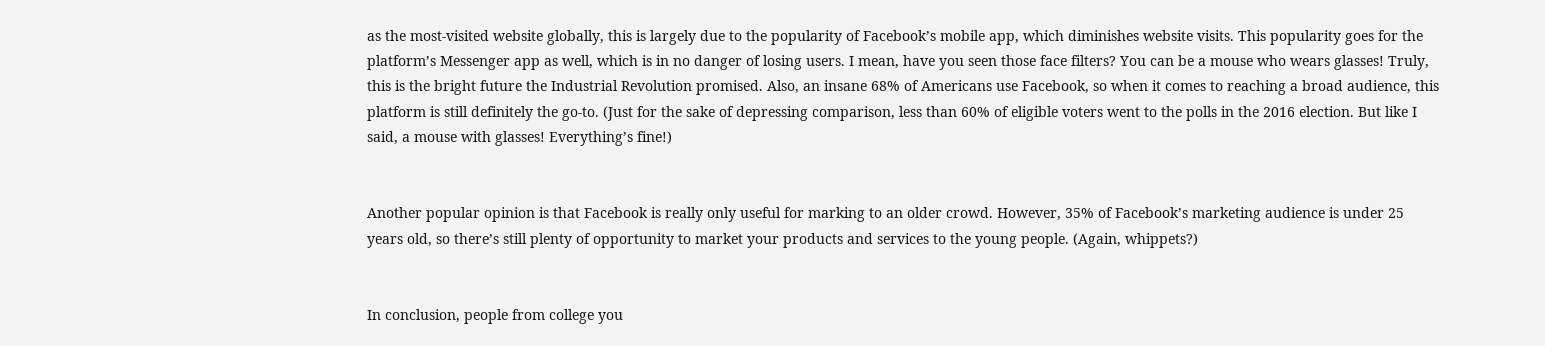as the most-visited website globally, this is largely due to the popularity of Facebook’s mobile app, which diminishes website visits. This popularity goes for the platform’s Messenger app as well, which is in no danger of losing users. I mean, have you seen those face filters? You can be a mouse who wears glasses! Truly, this is the bright future the Industrial Revolution promised. Also, an insane 68% of Americans use Facebook, so when it comes to reaching a broad audience, this platform is still definitely the go-to. (Just for the sake of depressing comparison, less than 60% of eligible voters went to the polls in the 2016 election. But like I said, a mouse with glasses! Everything’s fine!)


Another popular opinion is that Facebook is really only useful for marking to an older crowd. However, 35% of Facebook’s marketing audience is under 25 years old, so there’s still plenty of opportunity to market your products and services to the young people. (Again, whippets?)


In conclusion, people from college you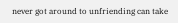never got around to unfriending can take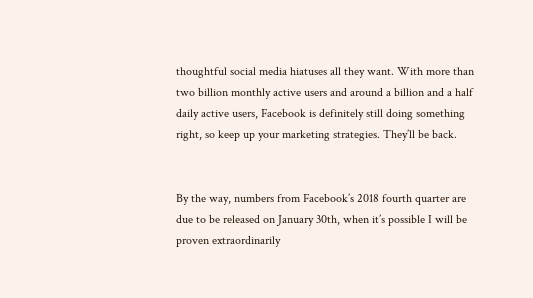thoughtful social media hiatuses all they want. With more than two billion monthly active users and around a billion and a half daily active users, Facebook is definitely still doing something right, so keep up your marketing strategies. They’ll be back.


By the way, numbers from Facebook’s 2018 fourth quarter are due to be released on January 30th, when it’s possible I will be proven extraordinarily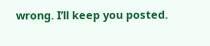wrong. I’ll keep you posted.